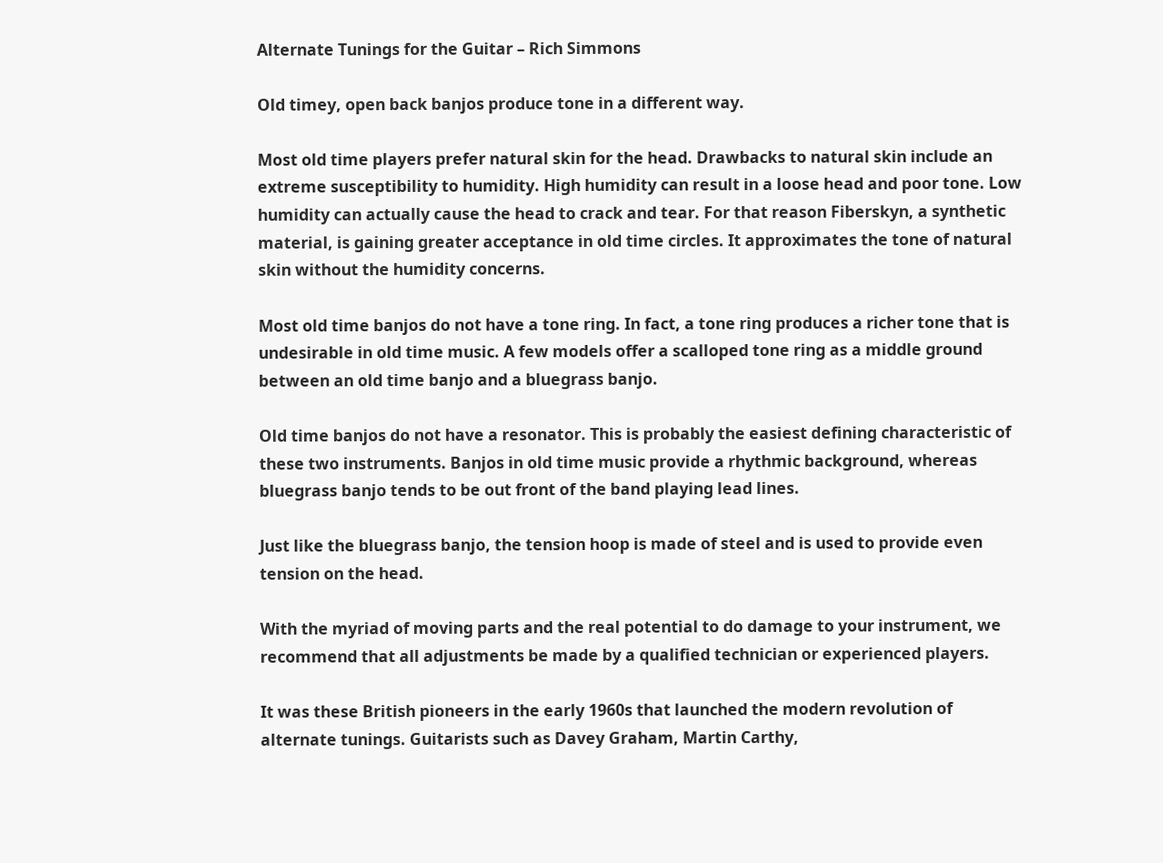Alternate Tunings for the Guitar – Rich Simmons

Old timey, open back banjos produce tone in a different way.

Most old time players prefer natural skin for the head. Drawbacks to natural skin include an extreme susceptibility to humidity. High humidity can result in a loose head and poor tone. Low humidity can actually cause the head to crack and tear. For that reason Fiberskyn, a synthetic material, is gaining greater acceptance in old time circles. It approximates the tone of natural skin without the humidity concerns.

Most old time banjos do not have a tone ring. In fact, a tone ring produces a richer tone that is undesirable in old time music. A few models offer a scalloped tone ring as a middle ground between an old time banjo and a bluegrass banjo.

Old time banjos do not have a resonator. This is probably the easiest defining characteristic of these two instruments. Banjos in old time music provide a rhythmic background, whereas bluegrass banjo tends to be out front of the band playing lead lines.

Just like the bluegrass banjo, the tension hoop is made of steel and is used to provide even tension on the head.

With the myriad of moving parts and the real potential to do damage to your instrument, we recommend that all adjustments be made by a qualified technician or experienced players.

It was these British pioneers in the early 1960s that launched the modern revolution of alternate tunings. Guitarists such as Davey Graham, Martin Carthy,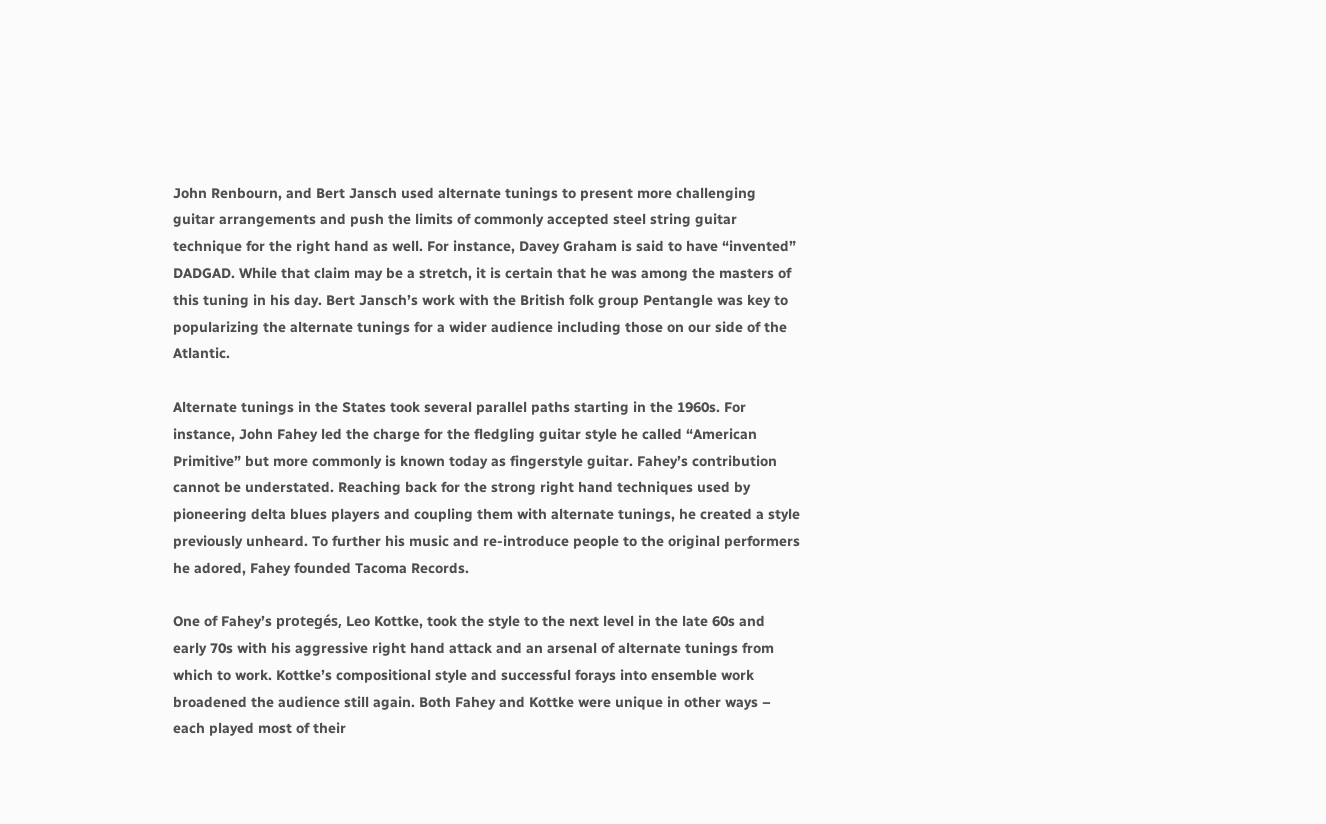John Renbourn, and Bert Jansch used alternate tunings to present more challenging guitar arrangements and push the limits of commonly accepted steel string guitar technique for the right hand as well. For instance, Davey Graham is said to have “invented” DADGAD. While that claim may be a stretch, it is certain that he was among the masters of this tuning in his day. Bert Jansch’s work with the British folk group Pentangle was key to popularizing the alternate tunings for a wider audience including those on our side of the Atlantic.

Alternate tunings in the States took several parallel paths starting in the 1960s. For instance, John Fahey led the charge for the fledgling guitar style he called “American Primitive” but more commonly is known today as fingerstyle guitar. Fahey’s contribution cannot be understated. Reaching back for the strong right hand techniques used by pioneering delta blues players and coupling them with alternate tunings, he created a style previously unheard. To further his music and re-introduce people to the original performers he adored, Fahey founded Tacoma Records.

One of Fahey’s protegés, Leo Kottke, took the style to the next level in the late 60s and early 70s with his aggressive right hand attack and an arsenal of alternate tunings from which to work. Kottke’s compositional style and successful forays into ensemble work broadened the audience still again. Both Fahey and Kottke were unique in other ways – each played most of their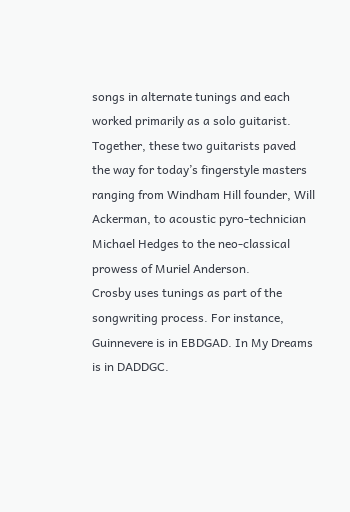songs in alternate tunings and each worked primarily as a solo guitarist. Together, these two guitarists paved the way for today’s fingerstyle masters ranging from Windham Hill founder, Will Ackerman, to acoustic pyro-technician Michael Hedges to the neo-classical prowess of Muriel Anderson.
Crosby uses tunings as part of the songwriting process. For instance, Guinnevere is in EBDGAD. In My Dreams is in DADDGC.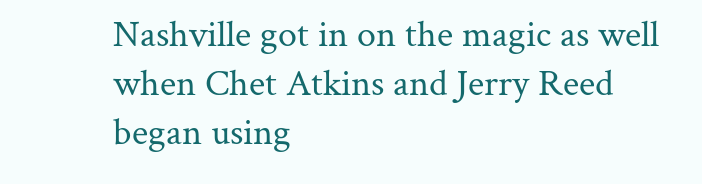Nashville got in on the magic as well when Chet Atkins and Jerry Reed began using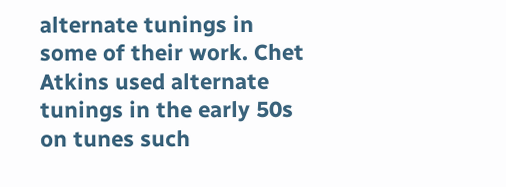alternate tunings in some of their work. Chet Atkins used alternate tunings in the early 50s on tunes such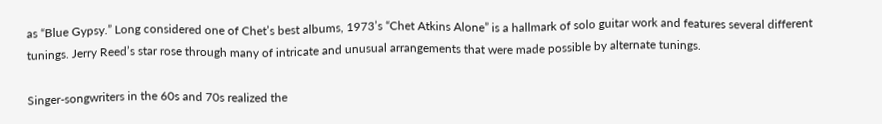as “Blue Gypsy.” Long considered one of Chet’s best albums, 1973’s “Chet Atkins Alone” is a hallmark of solo guitar work and features several different tunings. Jerry Reed’s star rose through many of intricate and unusual arrangements that were made possible by alternate tunings.

Singer-songwriters in the 60s and 70s realized the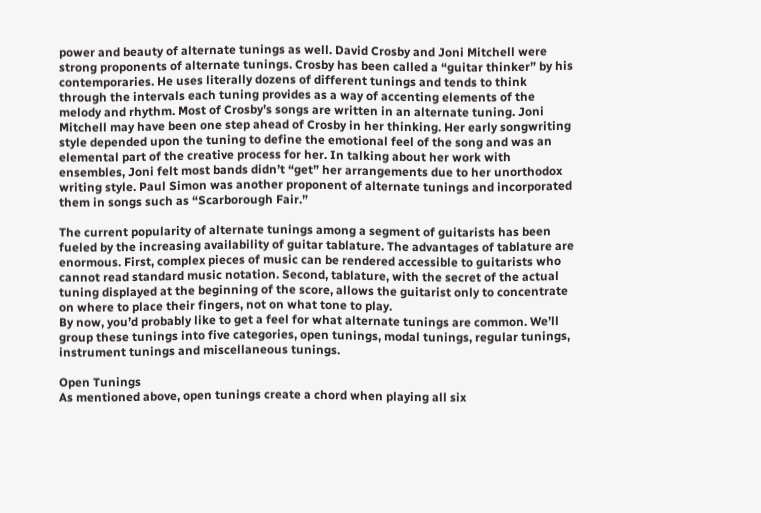power and beauty of alternate tunings as well. David Crosby and Joni Mitchell were strong proponents of alternate tunings. Crosby has been called a “guitar thinker” by his contemporaries. He uses literally dozens of different tunings and tends to think through the intervals each tuning provides as a way of accenting elements of the melody and rhythm. Most of Crosby’s songs are written in an alternate tuning. Joni Mitchell may have been one step ahead of Crosby in her thinking. Her early songwriting style depended upon the tuning to define the emotional feel of the song and was an elemental part of the creative process for her. In talking about her work with ensembles, Joni felt most bands didn’t “get” her arrangements due to her unorthodox writing style. Paul Simon was another proponent of alternate tunings and incorporated them in songs such as “Scarborough Fair.”

The current popularity of alternate tunings among a segment of guitarists has been fueled by the increasing availability of guitar tablature. The advantages of tablature are enormous. First, complex pieces of music can be rendered accessible to guitarists who cannot read standard music notation. Second, tablature, with the secret of the actual tuning displayed at the beginning of the score, allows the guitarist only to concentrate on where to place their fingers, not on what tone to play.
By now, you’d probably like to get a feel for what alternate tunings are common. We’ll group these tunings into five categories, open tunings, modal tunings, regular tunings, instrument tunings and miscellaneous tunings.

Open Tunings
As mentioned above, open tunings create a chord when playing all six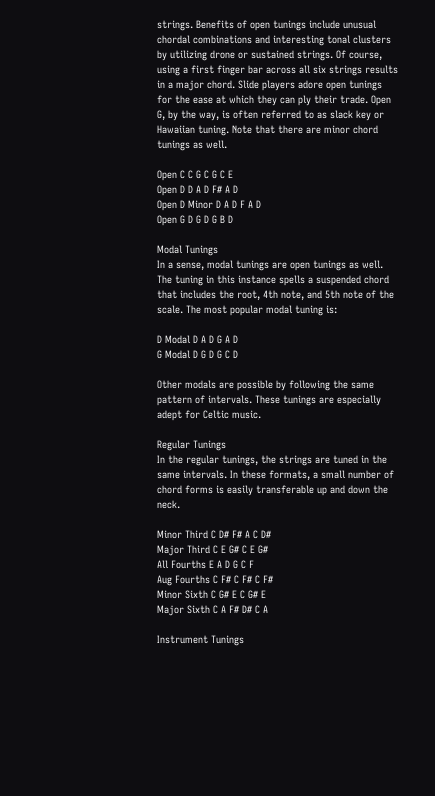strings. Benefits of open tunings include unusual chordal combinations and interesting tonal clusters by utilizing drone or sustained strings. Of course, using a first finger bar across all six strings results in a major chord. Slide players adore open tunings for the ease at which they can ply their trade. Open G, by the way, is often referred to as slack key or Hawaiian tuning. Note that there are minor chord tunings as well.

Open C C G C G C E
Open D D A D F# A D
Open D Minor D A D F A D
Open G D G D G B D

Modal Tunings
In a sense, modal tunings are open tunings as well. The tuning in this instance spells a suspended chord that includes the root, 4th note, and 5th note of the scale. The most popular modal tuning is:

D Modal D A D G A D
G Modal D G D G C D

Other modals are possible by following the same pattern of intervals. These tunings are especially adept for Celtic music.

Regular Tunings
In the regular tunings, the strings are tuned in the same intervals. In these formats, a small number of chord forms is easily transferable up and down the neck.

Minor Third C D# F# A C D#
Major Third C E G# C E G#
All Fourths E A D G C F
Aug Fourths C F# C F# C F#
Minor Sixth C G# E C G# E
Major Sixth C A F# D# C A

Instrument Tunings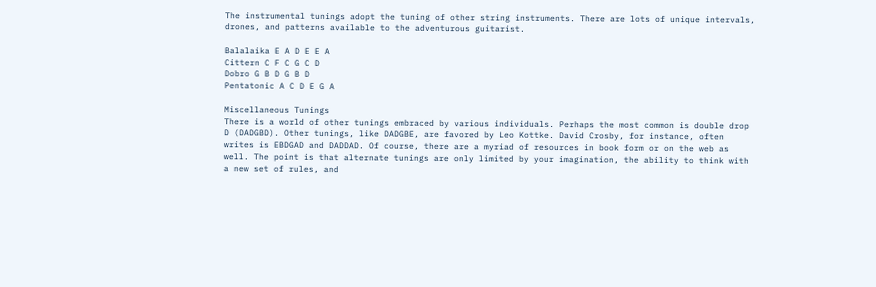The instrumental tunings adopt the tuning of other string instruments. There are lots of unique intervals, drones, and patterns available to the adventurous guitarist.

Balalaika E A D E E A
Cittern C F C G C D
Dobro G B D G B D
Pentatonic A C D E G A

Miscellaneous Tunings
There is a world of other tunings embraced by various individuals. Perhaps the most common is double drop D (DADGBD). Other tunings, like DADGBE, are favored by Leo Kottke. David Crosby, for instance, often writes is EBDGAD and DADDAD. Of course, there are a myriad of resources in book form or on the web as well. The point is that alternate tunings are only limited by your imagination, the ability to think with a new set of rules, and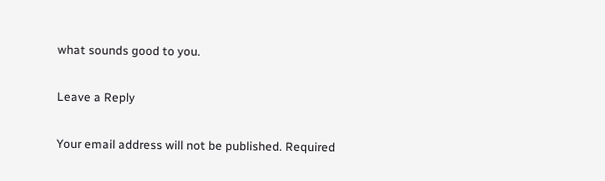what sounds good to you.

Leave a Reply

Your email address will not be published. Required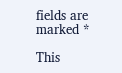fields are marked *

This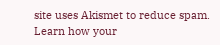site uses Akismet to reduce spam. Learn how your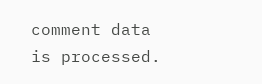comment data is processed.